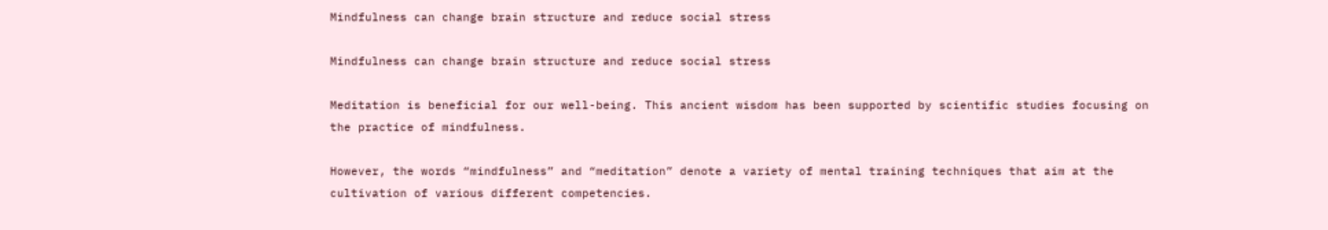Mindfulness can change brain structure and reduce social stress

Mindfulness can change brain structure and reduce social stress

Meditation is beneficial for our well-being. This ancient wisdom has been supported by scientific studies focusing on the practice of mindfulness.

However, the words “mindfulness” and “meditation” denote a variety of mental training techniques that aim at the cultivation of various different competencies.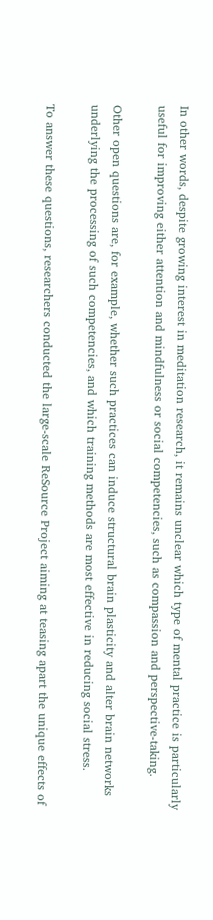In other words, despite growing interest in meditation research, it remains unclear which type of mental practice is particularly useful for improving either attention and mindfulness or social competencies, such as compassion and perspective-taking.

Other open questions are, for example, whether such practices can induce structural brain plasticity and alter brain networks underlying the processing of such competencies, and which training methods are most effective in reducing social stress.

To answer these questions, researchers conducted the large-scale ReSource Project aiming at teasing apart the unique effects of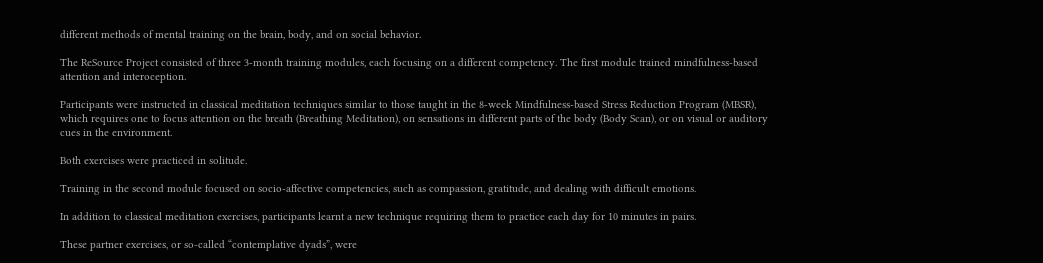different methods of mental training on the brain, body, and on social behavior.

The ReSource Project consisted of three 3-month training modules, each focusing on a different competency. The first module trained mindfulness-based attention and interoception.

Participants were instructed in classical meditation techniques similar to those taught in the 8-week Mindfulness-based Stress Reduction Program (MBSR), which requires one to focus attention on the breath (Breathing Meditation), on sensations in different parts of the body (Body Scan), or on visual or auditory cues in the environment.

Both exercises were practiced in solitude.

Training in the second module focused on socio-affective competencies, such as compassion, gratitude, and dealing with difficult emotions.

In addition to classical meditation exercises, participants learnt a new technique requiring them to practice each day for 10 minutes in pairs.

These partner exercises, or so-called “contemplative dyads”, were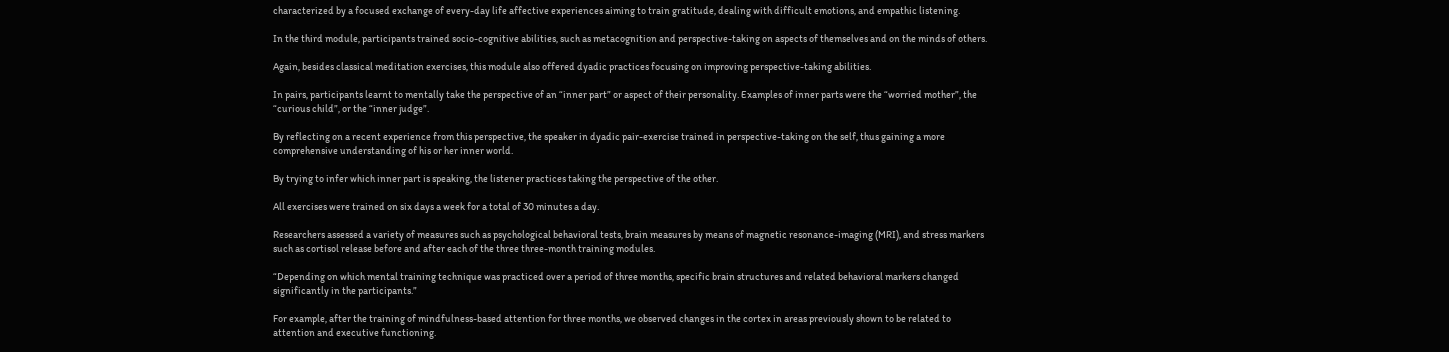characterized by a focused exchange of every-day life affective experiences aiming to train gratitude, dealing with difficult emotions, and empathic listening.

In the third module, participants trained socio-cognitive abilities, such as metacognition and perspective-taking on aspects of themselves and on the minds of others.

Again, besides classical meditation exercises, this module also offered dyadic practices focusing on improving perspective-taking abilities.

In pairs, participants learnt to mentally take the perspective of an “inner part” or aspect of their personality. Examples of inner parts were the “worried mother”, the “curious child”, or the “inner judge”.

By reflecting on a recent experience from this perspective, the speaker in dyadic pair-exercise trained in perspective-taking on the self, thus gaining a more comprehensive understanding of his or her inner world.

By trying to infer which inner part is speaking, the listener practices taking the perspective of the other.

All exercises were trained on six days a week for a total of 30 minutes a day.

Researchers assessed a variety of measures such as psychological behavioral tests, brain measures by means of magnetic resonance-imaging (MRI), and stress markers such as cortisol release before and after each of the three three-month training modules.

“Depending on which mental training technique was practiced over a period of three months, specific brain structures and related behavioral markers changed significantly in the participants.”

For example, after the training of mindfulness-based attention for three months, we observed changes in the cortex in areas previously shown to be related to attention and executive functioning.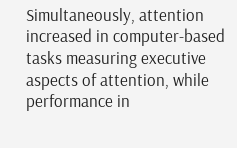Simultaneously, attention increased in computer-based tasks measuring executive aspects of attention, while performance in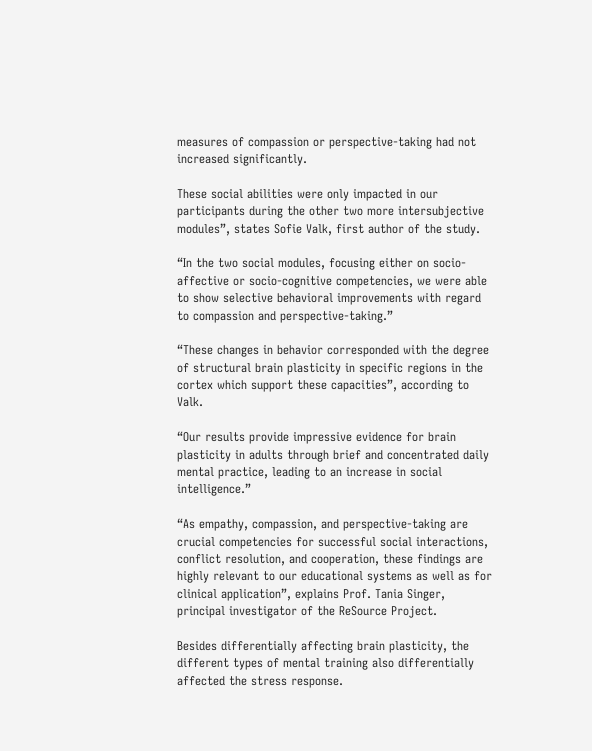measures of compassion or perspective-taking had not increased significantly.

These social abilities were only impacted in our participants during the other two more intersubjective modules”, states Sofie Valk, first author of the study.

“In the two social modules, focusing either on socio-affective or socio-cognitive competencies, we were able to show selective behavioral improvements with regard to compassion and perspective-taking.”

“These changes in behavior corresponded with the degree of structural brain plasticity in specific regions in the cortex which support these capacities”, according to Valk.

“Our results provide impressive evidence for brain plasticity in adults through brief and concentrated daily mental practice, leading to an increase in social intelligence.”

“As empathy, compassion, and perspective-taking are crucial competencies for successful social interactions, conflict resolution, and cooperation, these findings are highly relevant to our educational systems as well as for clinical application”, explains Prof. Tania Singer, principal investigator of the ReSource Project.

Besides differentially affecting brain plasticity, the different types of mental training also differentially affected the stress response.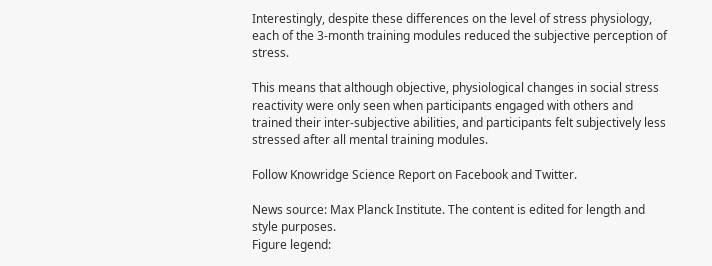Interestingly, despite these differences on the level of stress physiology, each of the 3-month training modules reduced the subjective perception of stress.

This means that although objective, physiological changes in social stress reactivity were only seen when participants engaged with others and trained their inter-subjective abilities, and participants felt subjectively less stressed after all mental training modules.

Follow Knowridge Science Report on Facebook and Twitter.

News source: Max Planck Institute. The content is edited for length and style purposes.
Figure legend: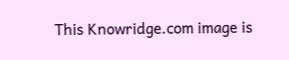This Knowridge.com image is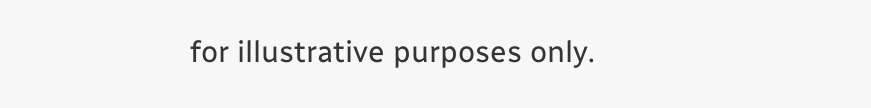for illustrative purposes only.